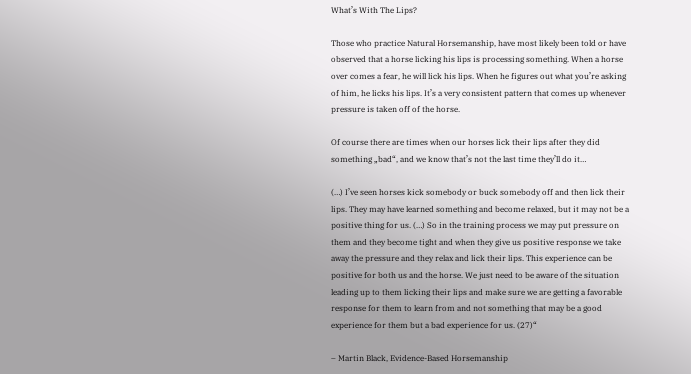What’s With The Lips?

Those who practice Natural Horsemanship, have most likely been told or have observed that a horse licking his lips is processing something. When a horse over comes a fear, he will lick his lips. When he figures out what you’re asking of him, he licks his lips. It’s a very consistent pattern that comes up whenever pressure is taken off of the horse.

Of course there are times when our horses lick their lips after they did something „bad“, and we know that’s not the last time they’ll do it…

(…) I’ve seen horses kick somebody or buck somebody off and then lick their lips. They may have learned something and become relaxed, but it may not be a positive thing for us. (…) So in the training process we may put pressure on them and they become tight and when they give us positive response we take away the pressure and they relax and lick their lips. This experience can be positive for both us and the horse. We just need to be aware of the situation leading up to them licking their lips and make sure we are getting a favorable response for them to learn from and not something that may be a good experience for them but a bad experience for us. (27)“

– Martin Black, Evidence-Based Horsemanship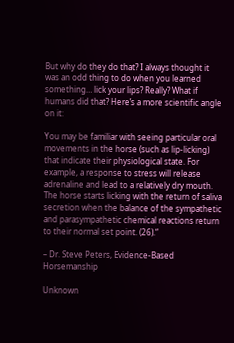But why do they do that? I always thought it was an odd thing to do when you learned something… lick your lips? Really? What if humans did that? Here’s a more scientific angle on it:

You may be familiar with seeing particular oral movements in the horse (such as lip-licking) that indicate their physiological state. For example, a response to stress will release adrenaline and lead to a relatively dry mouth. The horse starts licking with the return of saliva secretion when the balance of the sympathetic and parasympathetic chemical reactions return to their normal set point. (26).“

– Dr. Steve Peters, Evidence-Based Horsemanship

Unknown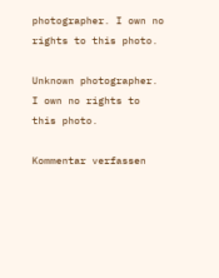photographer. I own no rights to this photo.

Unknown photographer.
I own no rights to this photo.

Kommentar verfassen